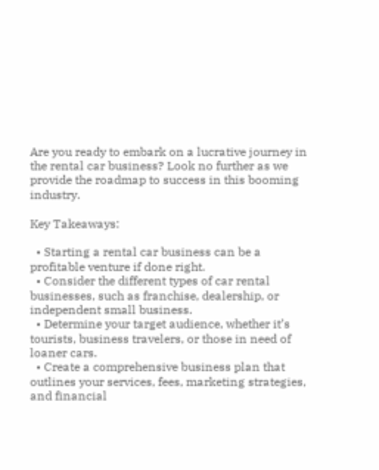Are you ready to embark on a lucrative journey in the rental car business? Look no further as we provide the roadmap to success in this booming industry.

Key Takeaways:

  • Starting a rental car business can be a profitable venture if done right.
  • Consider the different types of car rental businesses, such as franchise, dealership, or independent small business.
  • Determine your target audience, whether it’s tourists, business travelers, or those in need of loaner cars.
  • Create a comprehensive business plan that outlines your services, fees, marketing strategies, and financial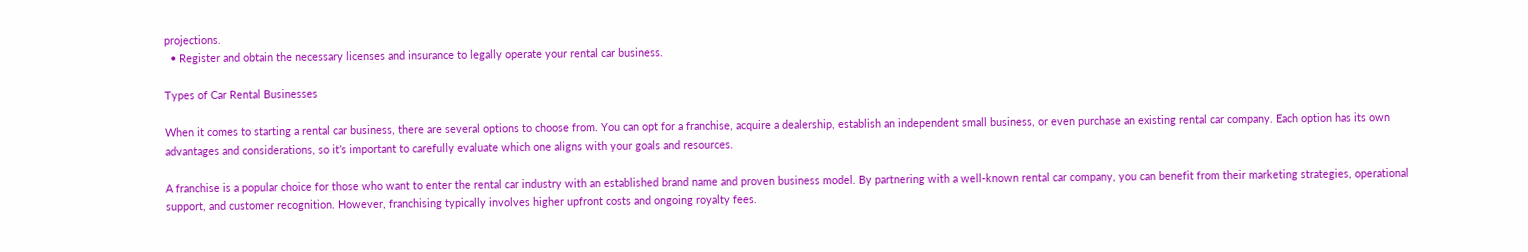projections.
  • Register and obtain the necessary licenses and insurance to legally operate your rental car business.

Types of Car Rental Businesses

When it comes to starting a rental car business, there are several options to choose from. You can opt for a franchise, acquire a dealership, establish an independent small business, or even purchase an existing rental car company. Each option has its own advantages and considerations, so it’s important to carefully evaluate which one aligns with your goals and resources.

A franchise is a popular choice for those who want to enter the rental car industry with an established brand name and proven business model. By partnering with a well-known rental car company, you can benefit from their marketing strategies, operational support, and customer recognition. However, franchising typically involves higher upfront costs and ongoing royalty fees.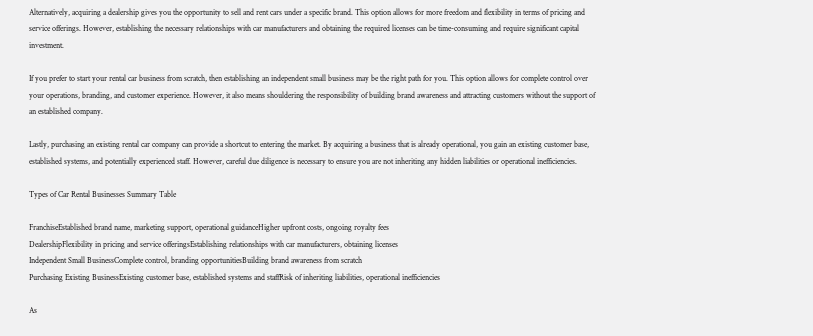Alternatively, acquiring a dealership gives you the opportunity to sell and rent cars under a specific brand. This option allows for more freedom and flexibility in terms of pricing and service offerings. However, establishing the necessary relationships with car manufacturers and obtaining the required licenses can be time-consuming and require significant capital investment.

If you prefer to start your rental car business from scratch, then establishing an independent small business may be the right path for you. This option allows for complete control over your operations, branding, and customer experience. However, it also means shouldering the responsibility of building brand awareness and attracting customers without the support of an established company.

Lastly, purchasing an existing rental car company can provide a shortcut to entering the market. By acquiring a business that is already operational, you gain an existing customer base, established systems, and potentially experienced staff. However, careful due diligence is necessary to ensure you are not inheriting any hidden liabilities or operational inefficiencies.

Types of Car Rental Businesses Summary Table

FranchiseEstablished brand name, marketing support, operational guidanceHigher upfront costs, ongoing royalty fees
DealershipFlexibility in pricing and service offeringsEstablishing relationships with car manufacturers, obtaining licenses
Independent Small BusinessComplete control, branding opportunitiesBuilding brand awareness from scratch
Purchasing Existing BusinessExisting customer base, established systems and staffRisk of inheriting liabilities, operational inefficiencies

As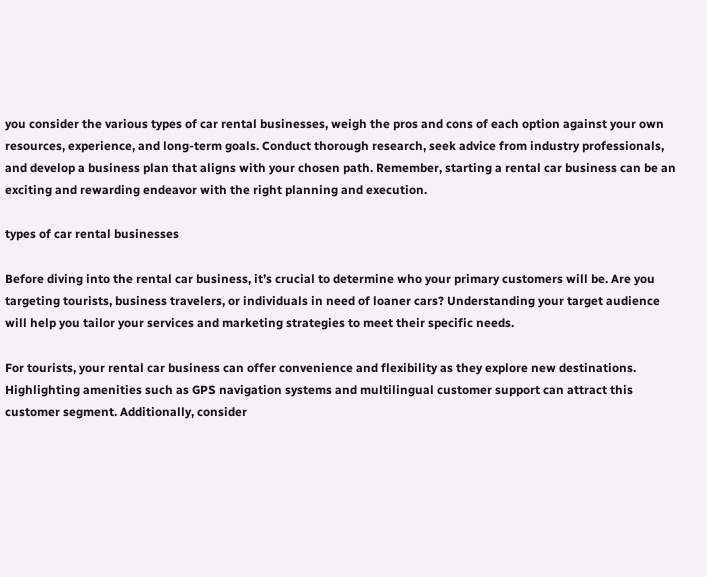you consider the various types of car rental businesses, weigh the pros and cons of each option against your own resources, experience, and long-term goals. Conduct thorough research, seek advice from industry professionals, and develop a business plan that aligns with your chosen path. Remember, starting a rental car business can be an exciting and rewarding endeavor with the right planning and execution.

types of car rental businesses

Before diving into the rental car business, it’s crucial to determine who your primary customers will be. Are you targeting tourists, business travelers, or individuals in need of loaner cars? Understanding your target audience will help you tailor your services and marketing strategies to meet their specific needs.

For tourists, your rental car business can offer convenience and flexibility as they explore new destinations. Highlighting amenities such as GPS navigation systems and multilingual customer support can attract this customer segment. Additionally, consider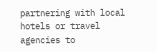partnering with local hotels or travel agencies to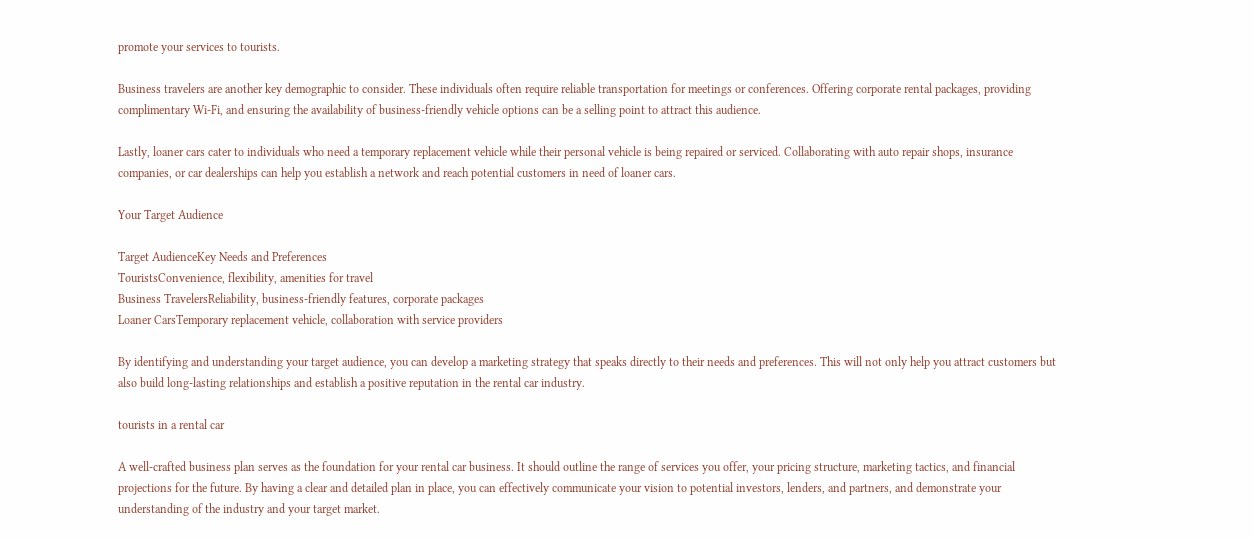promote your services to tourists.

Business travelers are another key demographic to consider. These individuals often require reliable transportation for meetings or conferences. Offering corporate rental packages, providing complimentary Wi-Fi, and ensuring the availability of business-friendly vehicle options can be a selling point to attract this audience.

Lastly, loaner cars cater to individuals who need a temporary replacement vehicle while their personal vehicle is being repaired or serviced. Collaborating with auto repair shops, insurance companies, or car dealerships can help you establish a network and reach potential customers in need of loaner cars.

Your Target Audience

Target AudienceKey Needs and Preferences
TouristsConvenience, flexibility, amenities for travel
Business TravelersReliability, business-friendly features, corporate packages
Loaner CarsTemporary replacement vehicle, collaboration with service providers

By identifying and understanding your target audience, you can develop a marketing strategy that speaks directly to their needs and preferences. This will not only help you attract customers but also build long-lasting relationships and establish a positive reputation in the rental car industry.

tourists in a rental car

A well-crafted business plan serves as the foundation for your rental car business. It should outline the range of services you offer, your pricing structure, marketing tactics, and financial projections for the future. By having a clear and detailed plan in place, you can effectively communicate your vision to potential investors, lenders, and partners, and demonstrate your understanding of the industry and your target market.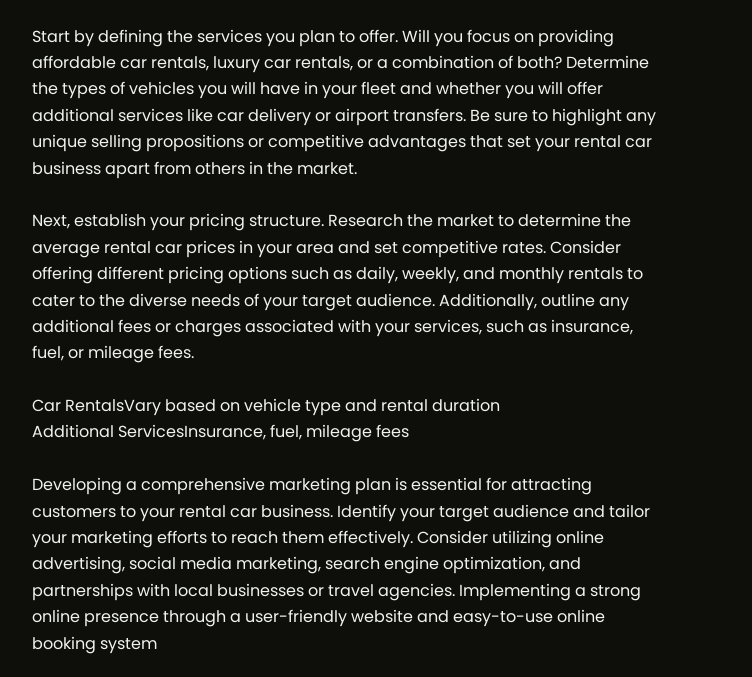Start by defining the services you plan to offer. Will you focus on providing affordable car rentals, luxury car rentals, or a combination of both? Determine the types of vehicles you will have in your fleet and whether you will offer additional services like car delivery or airport transfers. Be sure to highlight any unique selling propositions or competitive advantages that set your rental car business apart from others in the market.

Next, establish your pricing structure. Research the market to determine the average rental car prices in your area and set competitive rates. Consider offering different pricing options such as daily, weekly, and monthly rentals to cater to the diverse needs of your target audience. Additionally, outline any additional fees or charges associated with your services, such as insurance, fuel, or mileage fees.

Car RentalsVary based on vehicle type and rental duration
Additional ServicesInsurance, fuel, mileage fees

Developing a comprehensive marketing plan is essential for attracting customers to your rental car business. Identify your target audience and tailor your marketing efforts to reach them effectively. Consider utilizing online advertising, social media marketing, search engine optimization, and partnerships with local businesses or travel agencies. Implementing a strong online presence through a user-friendly website and easy-to-use online booking system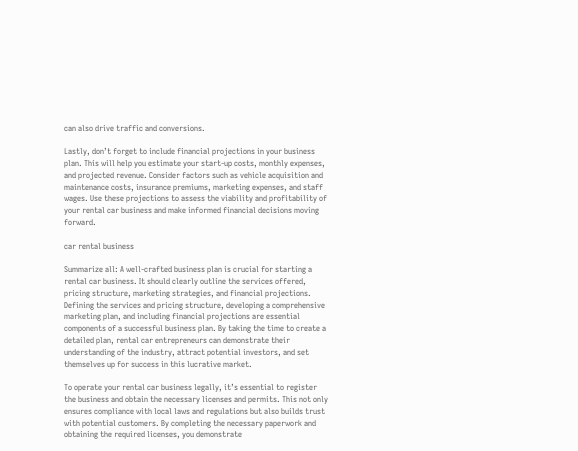can also drive traffic and conversions.

Lastly, don’t forget to include financial projections in your business plan. This will help you estimate your start-up costs, monthly expenses, and projected revenue. Consider factors such as vehicle acquisition and maintenance costs, insurance premiums, marketing expenses, and staff wages. Use these projections to assess the viability and profitability of your rental car business and make informed financial decisions moving forward.

car rental business

Summarize all: A well-crafted business plan is crucial for starting a rental car business. It should clearly outline the services offered, pricing structure, marketing strategies, and financial projections. Defining the services and pricing structure, developing a comprehensive marketing plan, and including financial projections are essential components of a successful business plan. By taking the time to create a detailed plan, rental car entrepreneurs can demonstrate their understanding of the industry, attract potential investors, and set themselves up for success in this lucrative market.

To operate your rental car business legally, it’s essential to register the business and obtain the necessary licenses and permits. This not only ensures compliance with local laws and regulations but also builds trust with potential customers. By completing the necessary paperwork and obtaining the required licenses, you demonstrate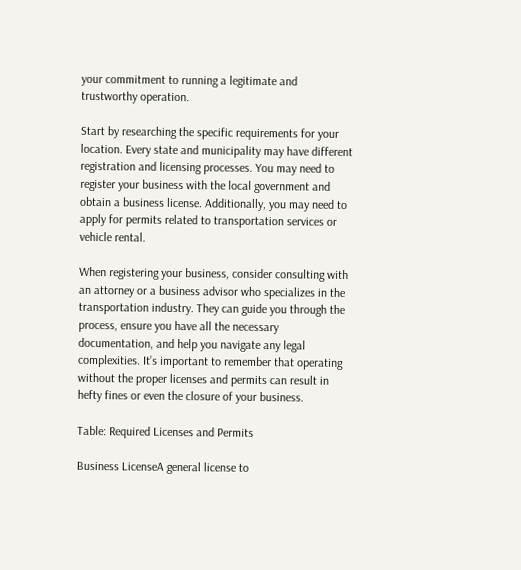your commitment to running a legitimate and trustworthy operation.

Start by researching the specific requirements for your location. Every state and municipality may have different registration and licensing processes. You may need to register your business with the local government and obtain a business license. Additionally, you may need to apply for permits related to transportation services or vehicle rental.

When registering your business, consider consulting with an attorney or a business advisor who specializes in the transportation industry. They can guide you through the process, ensure you have all the necessary documentation, and help you navigate any legal complexities. It’s important to remember that operating without the proper licenses and permits can result in hefty fines or even the closure of your business.

Table: Required Licenses and Permits

Business LicenseA general license to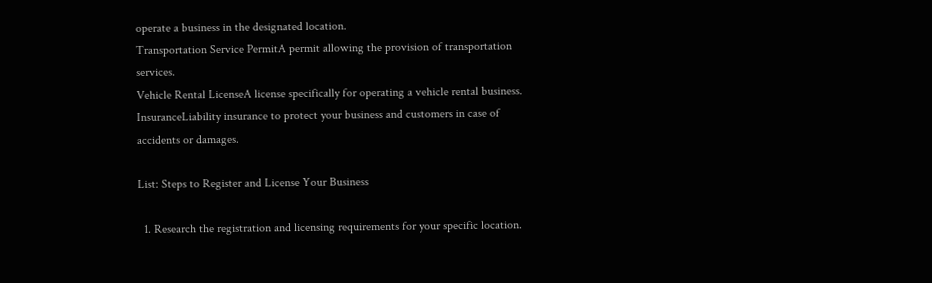operate a business in the designated location.
Transportation Service PermitA permit allowing the provision of transportation services.
Vehicle Rental LicenseA license specifically for operating a vehicle rental business.
InsuranceLiability insurance to protect your business and customers in case of accidents or damages.

List: Steps to Register and License Your Business

  1. Research the registration and licensing requirements for your specific location.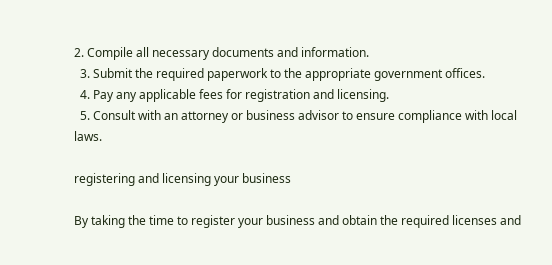2. Compile all necessary documents and information.
  3. Submit the required paperwork to the appropriate government offices.
  4. Pay any applicable fees for registration and licensing.
  5. Consult with an attorney or business advisor to ensure compliance with local laws.

registering and licensing your business

By taking the time to register your business and obtain the required licenses and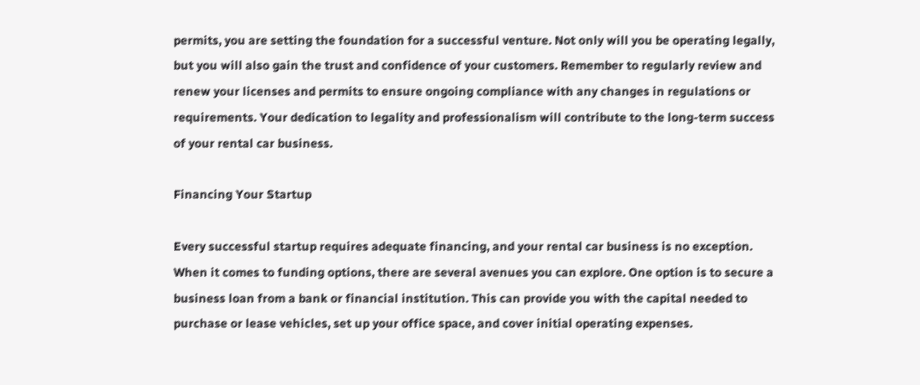permits, you are setting the foundation for a successful venture. Not only will you be operating legally, but you will also gain the trust and confidence of your customers. Remember to regularly review and renew your licenses and permits to ensure ongoing compliance with any changes in regulations or requirements. Your dedication to legality and professionalism will contribute to the long-term success of your rental car business.

Financing Your Startup

Every successful startup requires adequate financing, and your rental car business is no exception. When it comes to funding options, there are several avenues you can explore. One option is to secure a business loan from a bank or financial institution. This can provide you with the capital needed to purchase or lease vehicles, set up your office space, and cover initial operating expenses.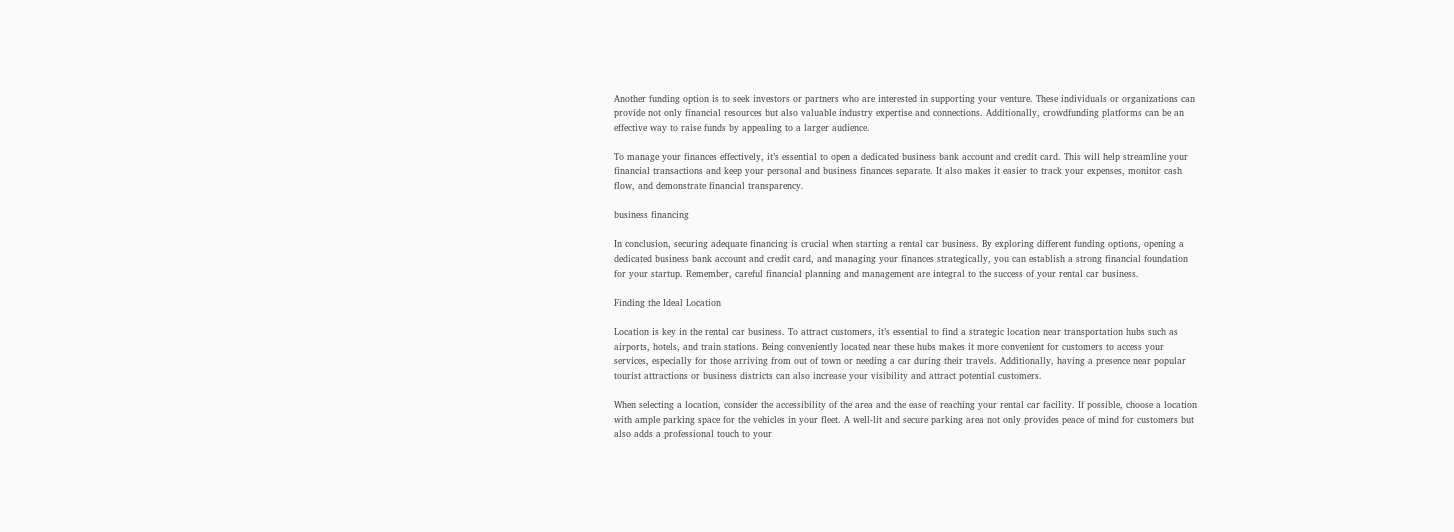Another funding option is to seek investors or partners who are interested in supporting your venture. These individuals or organizations can provide not only financial resources but also valuable industry expertise and connections. Additionally, crowdfunding platforms can be an effective way to raise funds by appealing to a larger audience.

To manage your finances effectively, it’s essential to open a dedicated business bank account and credit card. This will help streamline your financial transactions and keep your personal and business finances separate. It also makes it easier to track your expenses, monitor cash flow, and demonstrate financial transparency.

business financing

In conclusion, securing adequate financing is crucial when starting a rental car business. By exploring different funding options, opening a dedicated business bank account and credit card, and managing your finances strategically, you can establish a strong financial foundation for your startup. Remember, careful financial planning and management are integral to the success of your rental car business.

Finding the Ideal Location

Location is key in the rental car business. To attract customers, it’s essential to find a strategic location near transportation hubs such as airports, hotels, and train stations. Being conveniently located near these hubs makes it more convenient for customers to access your services, especially for those arriving from out of town or needing a car during their travels. Additionally, having a presence near popular tourist attractions or business districts can also increase your visibility and attract potential customers.

When selecting a location, consider the accessibility of the area and the ease of reaching your rental car facility. If possible, choose a location with ample parking space for the vehicles in your fleet. A well-lit and secure parking area not only provides peace of mind for customers but also adds a professional touch to your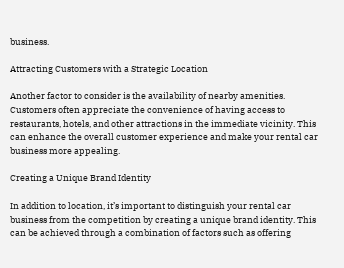business.

Attracting Customers with a Strategic Location

Another factor to consider is the availability of nearby amenities. Customers often appreciate the convenience of having access to restaurants, hotels, and other attractions in the immediate vicinity. This can enhance the overall customer experience and make your rental car business more appealing.

Creating a Unique Brand Identity

In addition to location, it’s important to distinguish your rental car business from the competition by creating a unique brand identity. This can be achieved through a combination of factors such as offering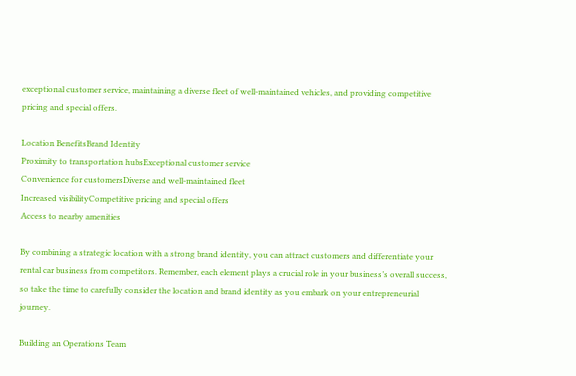exceptional customer service, maintaining a diverse fleet of well-maintained vehicles, and providing competitive pricing and special offers.

Location BenefitsBrand Identity
Proximity to transportation hubsExceptional customer service
Convenience for customersDiverse and well-maintained fleet
Increased visibilityCompetitive pricing and special offers
Access to nearby amenities

By combining a strategic location with a strong brand identity, you can attract customers and differentiate your rental car business from competitors. Remember, each element plays a crucial role in your business’s overall success, so take the time to carefully consider the location and brand identity as you embark on your entrepreneurial journey.

Building an Operations Team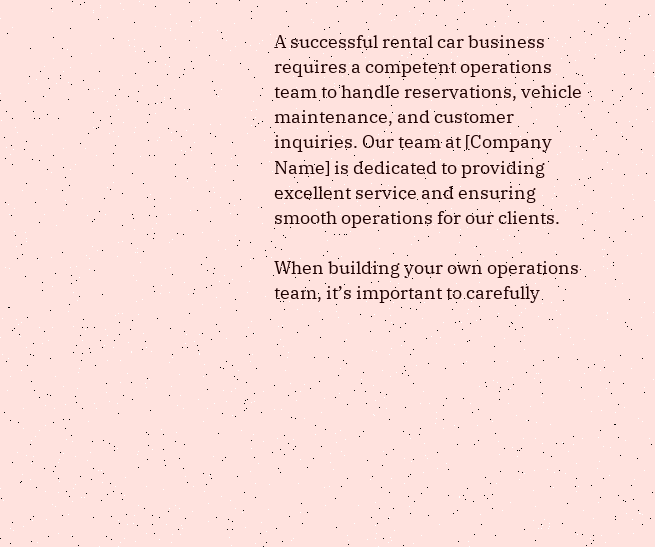A successful rental car business requires a competent operations team to handle reservations, vehicle maintenance, and customer inquiries. Our team at [Company Name] is dedicated to providing excellent service and ensuring smooth operations for our clients.

When building your own operations team, it’s important to carefully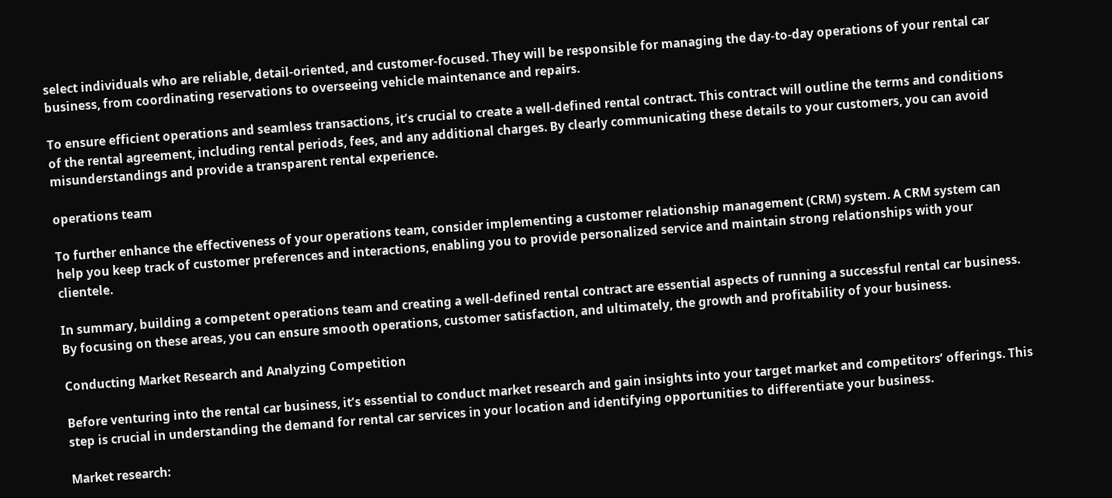select individuals who are reliable, detail-oriented, and customer-focused. They will be responsible for managing the day-to-day operations of your rental car business, from coordinating reservations to overseeing vehicle maintenance and repairs.

To ensure efficient operations and seamless transactions, it’s crucial to create a well-defined rental contract. This contract will outline the terms and conditions of the rental agreement, including rental periods, fees, and any additional charges. By clearly communicating these details to your customers, you can avoid misunderstandings and provide a transparent rental experience.

operations team

To further enhance the effectiveness of your operations team, consider implementing a customer relationship management (CRM) system. A CRM system can help you keep track of customer preferences and interactions, enabling you to provide personalized service and maintain strong relationships with your clientele.

In summary, building a competent operations team and creating a well-defined rental contract are essential aspects of running a successful rental car business. By focusing on these areas, you can ensure smooth operations, customer satisfaction, and ultimately, the growth and profitability of your business.

Conducting Market Research and Analyzing Competition

Before venturing into the rental car business, it’s essential to conduct market research and gain insights into your target market and competitors’ offerings. This step is crucial in understanding the demand for rental car services in your location and identifying opportunities to differentiate your business.

Market research: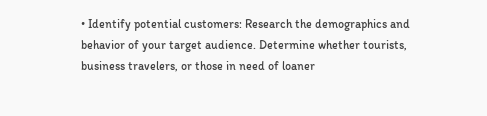• Identify potential customers: Research the demographics and behavior of your target audience. Determine whether tourists, business travelers, or those in need of loaner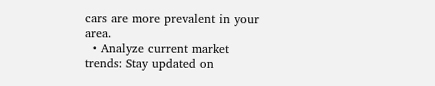cars are more prevalent in your area.
  • Analyze current market trends: Stay updated on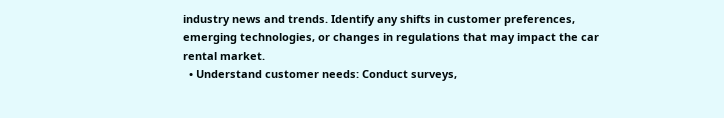industry news and trends. Identify any shifts in customer preferences, emerging technologies, or changes in regulations that may impact the car rental market.
  • Understand customer needs: Conduct surveys,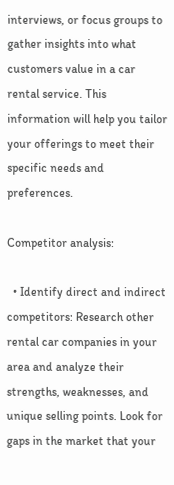interviews, or focus groups to gather insights into what customers value in a car rental service. This information will help you tailor your offerings to meet their specific needs and preferences.

Competitor analysis:

  • Identify direct and indirect competitors: Research other rental car companies in your area and analyze their strengths, weaknesses, and unique selling points. Look for gaps in the market that your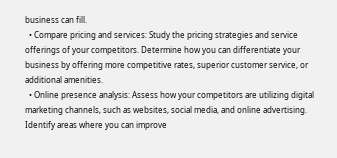business can fill.
  • Compare pricing and services: Study the pricing strategies and service offerings of your competitors. Determine how you can differentiate your business by offering more competitive rates, superior customer service, or additional amenities.
  • Online presence analysis: Assess how your competitors are utilizing digital marketing channels, such as websites, social media, and online advertising. Identify areas where you can improve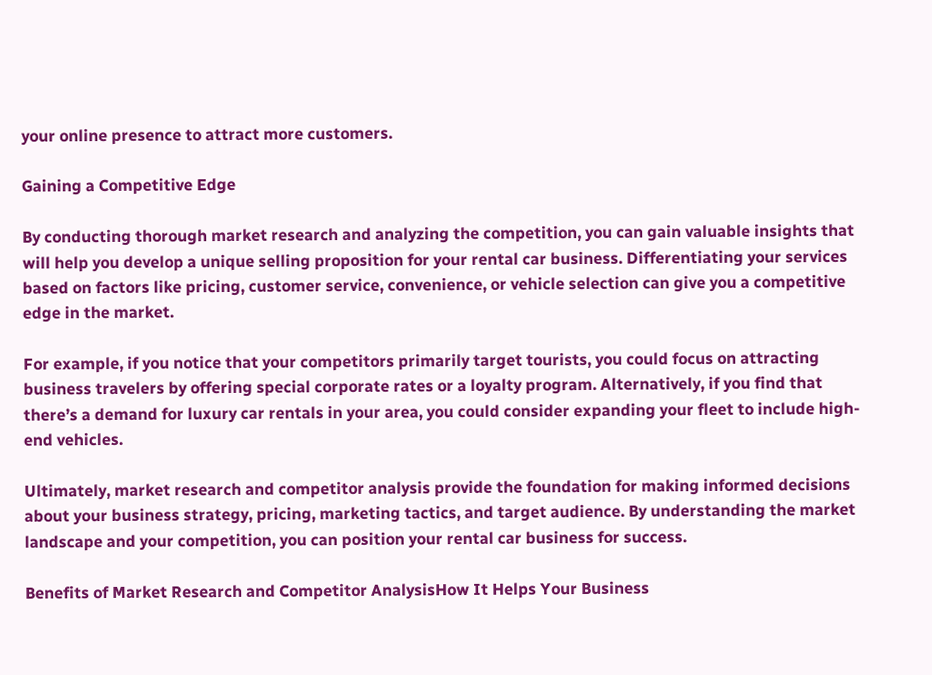your online presence to attract more customers.

Gaining a Competitive Edge

By conducting thorough market research and analyzing the competition, you can gain valuable insights that will help you develop a unique selling proposition for your rental car business. Differentiating your services based on factors like pricing, customer service, convenience, or vehicle selection can give you a competitive edge in the market.

For example, if you notice that your competitors primarily target tourists, you could focus on attracting business travelers by offering special corporate rates or a loyalty program. Alternatively, if you find that there’s a demand for luxury car rentals in your area, you could consider expanding your fleet to include high-end vehicles.

Ultimately, market research and competitor analysis provide the foundation for making informed decisions about your business strategy, pricing, marketing tactics, and target audience. By understanding the market landscape and your competition, you can position your rental car business for success.

Benefits of Market Research and Competitor AnalysisHow It Helps Your Business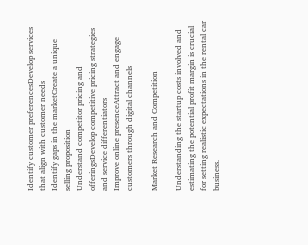Identify customer preferencesDevelop services that align with customer needs
Identify gaps in the marketCreate a unique selling proposition
Understand competitor pricing and offeringsDevelop competitive pricing strategies and service differentiators
Improve online presenceAttract and engage customers through digital channels

Market Research and Competition

Understanding the startup costs involved and estimating the potential profit margin is crucial for setting realistic expectations in the rental car business.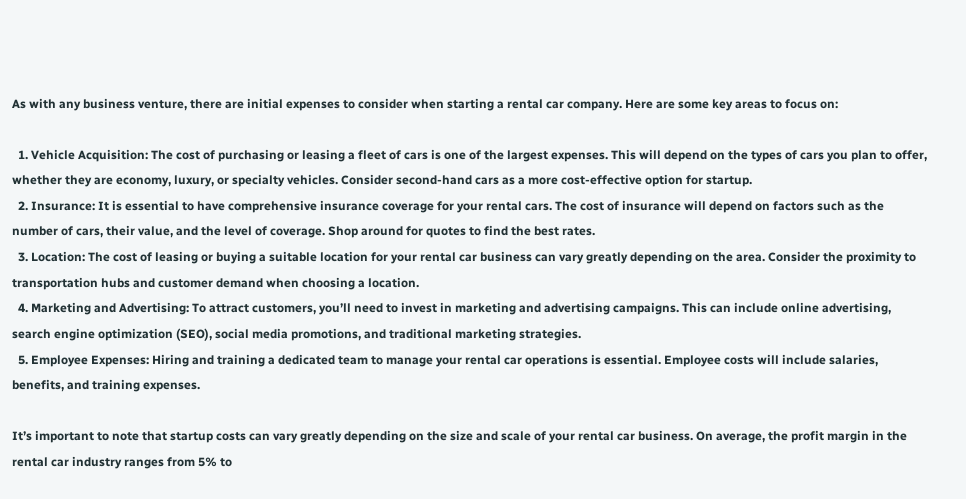As with any business venture, there are initial expenses to consider when starting a rental car company. Here are some key areas to focus on:

  1. Vehicle Acquisition: The cost of purchasing or leasing a fleet of cars is one of the largest expenses. This will depend on the types of cars you plan to offer, whether they are economy, luxury, or specialty vehicles. Consider second-hand cars as a more cost-effective option for startup.
  2. Insurance: It is essential to have comprehensive insurance coverage for your rental cars. The cost of insurance will depend on factors such as the number of cars, their value, and the level of coverage. Shop around for quotes to find the best rates.
  3. Location: The cost of leasing or buying a suitable location for your rental car business can vary greatly depending on the area. Consider the proximity to transportation hubs and customer demand when choosing a location.
  4. Marketing and Advertising: To attract customers, you’ll need to invest in marketing and advertising campaigns. This can include online advertising, search engine optimization (SEO), social media promotions, and traditional marketing strategies.
  5. Employee Expenses: Hiring and training a dedicated team to manage your rental car operations is essential. Employee costs will include salaries, benefits, and training expenses.

It’s important to note that startup costs can vary greatly depending on the size and scale of your rental car business. On average, the profit margin in the rental car industry ranges from 5% to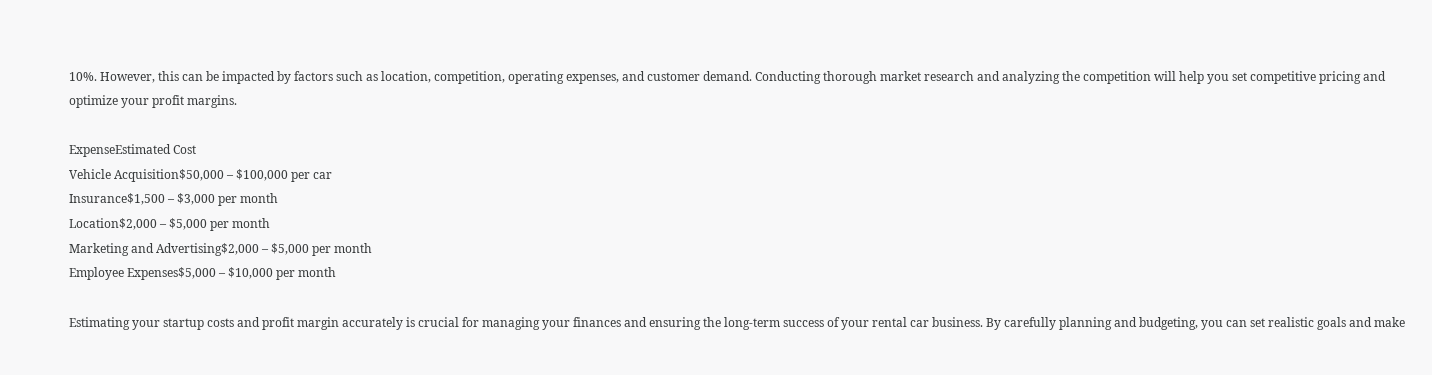10%. However, this can be impacted by factors such as location, competition, operating expenses, and customer demand. Conducting thorough market research and analyzing the competition will help you set competitive pricing and optimize your profit margins.

ExpenseEstimated Cost
Vehicle Acquisition$50,000 – $100,000 per car
Insurance$1,500 – $3,000 per month
Location$2,000 – $5,000 per month
Marketing and Advertising$2,000 – $5,000 per month
Employee Expenses$5,000 – $10,000 per month

Estimating your startup costs and profit margin accurately is crucial for managing your finances and ensuring the long-term success of your rental car business. By carefully planning and budgeting, you can set realistic goals and make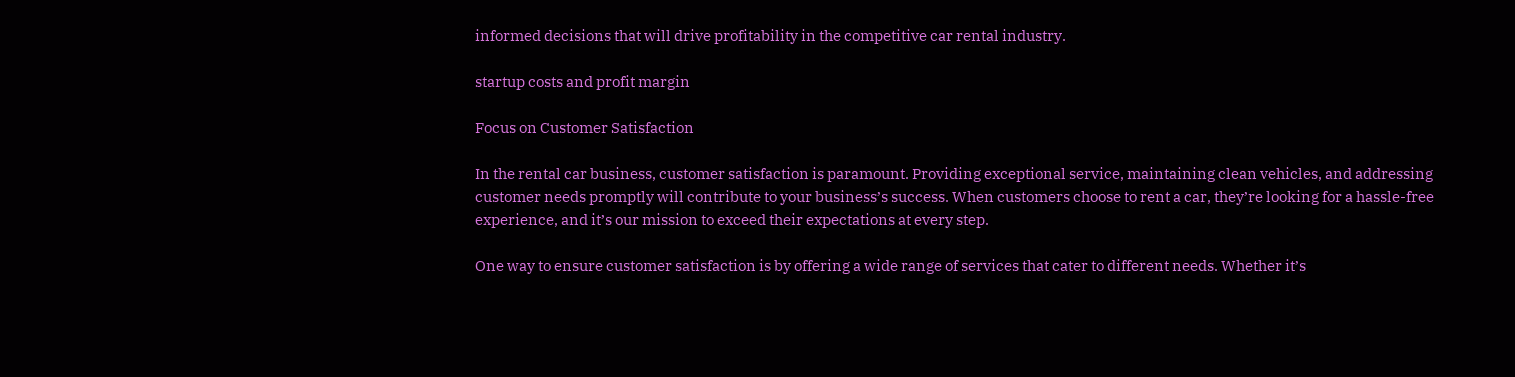informed decisions that will drive profitability in the competitive car rental industry.

startup costs and profit margin

Focus on Customer Satisfaction

In the rental car business, customer satisfaction is paramount. Providing exceptional service, maintaining clean vehicles, and addressing customer needs promptly will contribute to your business’s success. When customers choose to rent a car, they’re looking for a hassle-free experience, and it’s our mission to exceed their expectations at every step.

One way to ensure customer satisfaction is by offering a wide range of services that cater to different needs. Whether it’s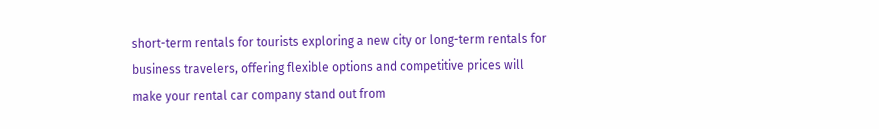short-term rentals for tourists exploring a new city or long-term rentals for business travelers, offering flexible options and competitive prices will make your rental car company stand out from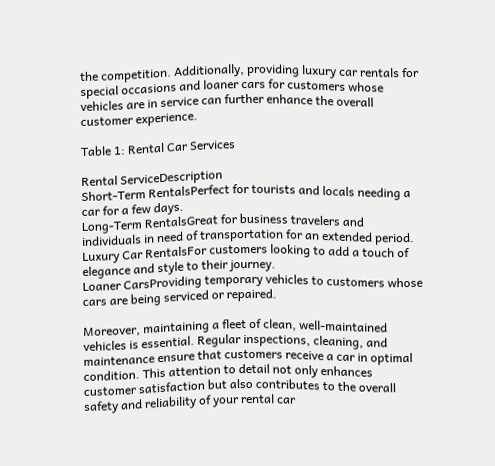the competition. Additionally, providing luxury car rentals for special occasions and loaner cars for customers whose vehicles are in service can further enhance the overall customer experience.

Table 1: Rental Car Services

Rental ServiceDescription
Short-Term RentalsPerfect for tourists and locals needing a car for a few days.
Long-Term RentalsGreat for business travelers and individuals in need of transportation for an extended period.
Luxury Car RentalsFor customers looking to add a touch of elegance and style to their journey.
Loaner CarsProviding temporary vehicles to customers whose cars are being serviced or repaired.

Moreover, maintaining a fleet of clean, well-maintained vehicles is essential. Regular inspections, cleaning, and maintenance ensure that customers receive a car in optimal condition. This attention to detail not only enhances customer satisfaction but also contributes to the overall safety and reliability of your rental car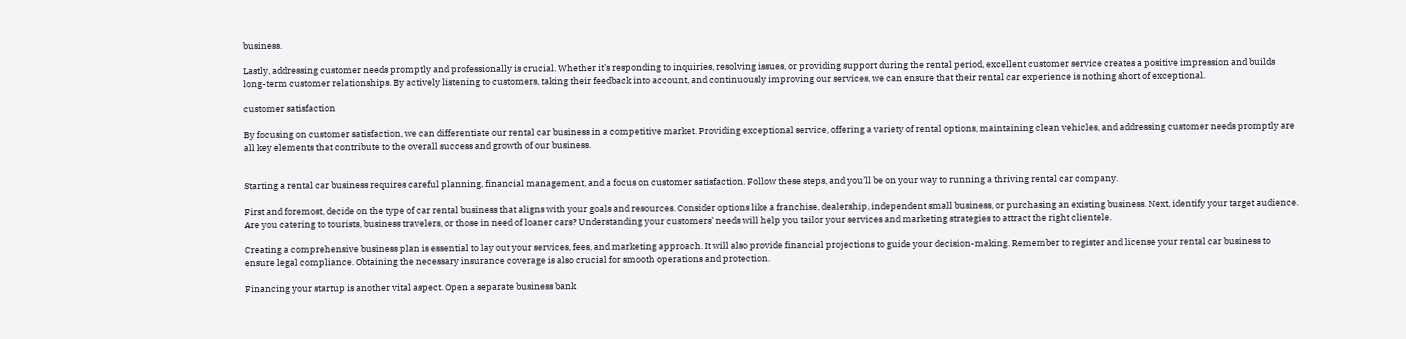business.

Lastly, addressing customer needs promptly and professionally is crucial. Whether it’s responding to inquiries, resolving issues, or providing support during the rental period, excellent customer service creates a positive impression and builds long-term customer relationships. By actively listening to customers, taking their feedback into account, and continuously improving our services, we can ensure that their rental car experience is nothing short of exceptional.

customer satisfaction

By focusing on customer satisfaction, we can differentiate our rental car business in a competitive market. Providing exceptional service, offering a variety of rental options, maintaining clean vehicles, and addressing customer needs promptly are all key elements that contribute to the overall success and growth of our business.


Starting a rental car business requires careful planning, financial management, and a focus on customer satisfaction. Follow these steps, and you’ll be on your way to running a thriving rental car company.

First and foremost, decide on the type of car rental business that aligns with your goals and resources. Consider options like a franchise, dealership, independent small business, or purchasing an existing business. Next, identify your target audience. Are you catering to tourists, business travelers, or those in need of loaner cars? Understanding your customers’ needs will help you tailor your services and marketing strategies to attract the right clientele.

Creating a comprehensive business plan is essential to lay out your services, fees, and marketing approach. It will also provide financial projections to guide your decision-making. Remember to register and license your rental car business to ensure legal compliance. Obtaining the necessary insurance coverage is also crucial for smooth operations and protection.

Financing your startup is another vital aspect. Open a separate business bank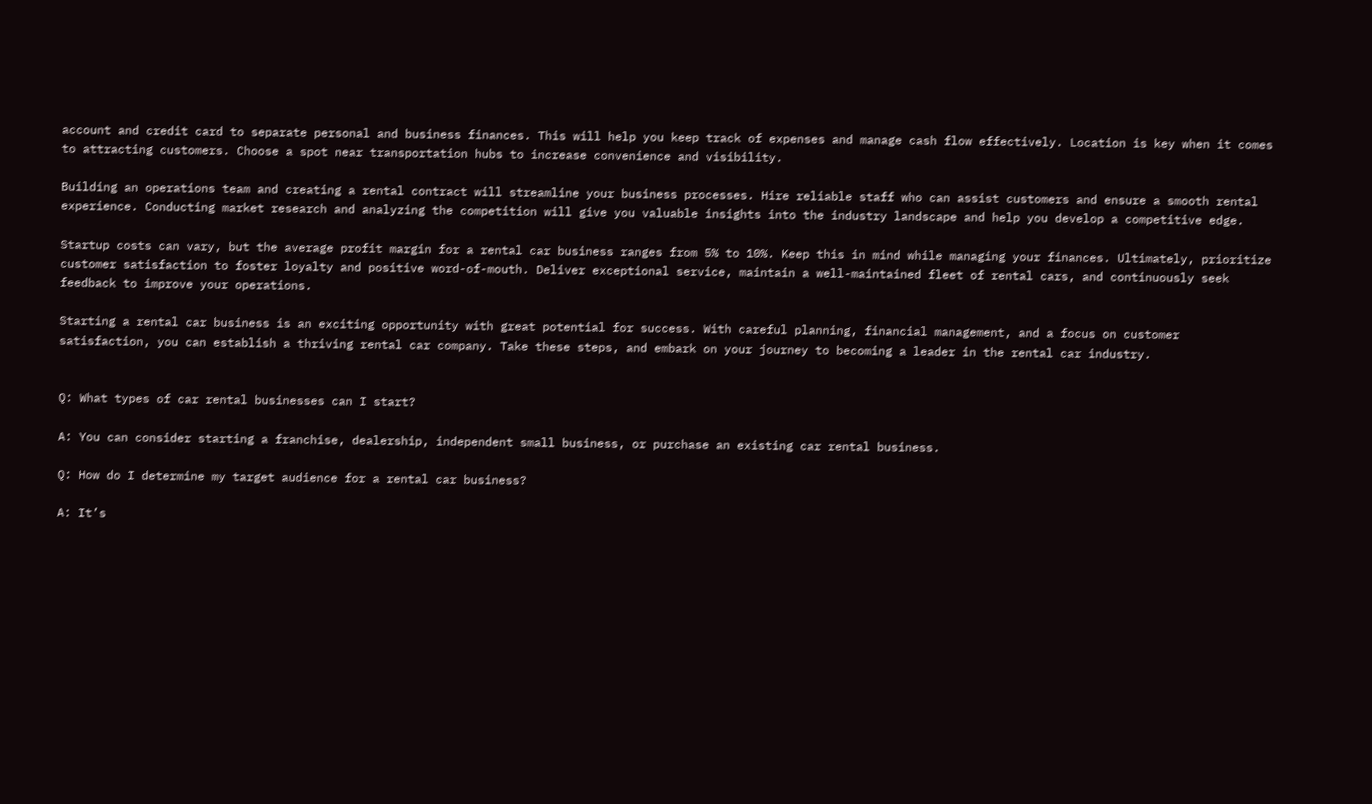account and credit card to separate personal and business finances. This will help you keep track of expenses and manage cash flow effectively. Location is key when it comes to attracting customers. Choose a spot near transportation hubs to increase convenience and visibility.

Building an operations team and creating a rental contract will streamline your business processes. Hire reliable staff who can assist customers and ensure a smooth rental experience. Conducting market research and analyzing the competition will give you valuable insights into the industry landscape and help you develop a competitive edge.

Startup costs can vary, but the average profit margin for a rental car business ranges from 5% to 10%. Keep this in mind while managing your finances. Ultimately, prioritize customer satisfaction to foster loyalty and positive word-of-mouth. Deliver exceptional service, maintain a well-maintained fleet of rental cars, and continuously seek feedback to improve your operations.

Starting a rental car business is an exciting opportunity with great potential for success. With careful planning, financial management, and a focus on customer satisfaction, you can establish a thriving rental car company. Take these steps, and embark on your journey to becoming a leader in the rental car industry.


Q: What types of car rental businesses can I start?

A: You can consider starting a franchise, dealership, independent small business, or purchase an existing car rental business.

Q: How do I determine my target audience for a rental car business?

A: It’s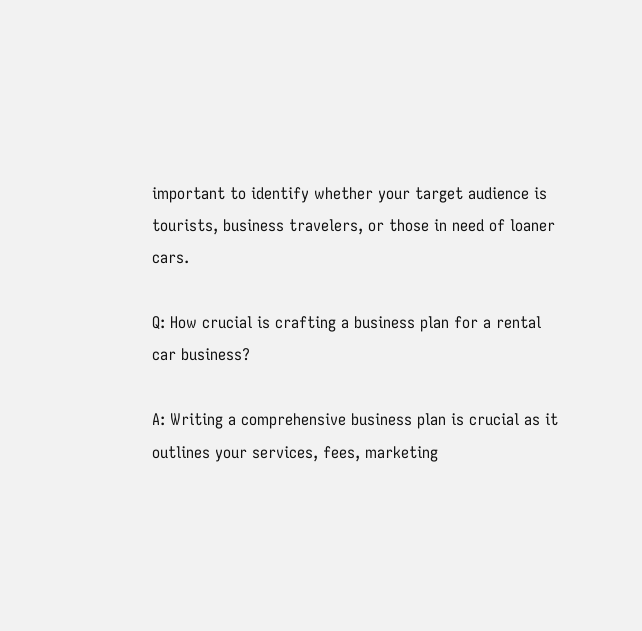important to identify whether your target audience is tourists, business travelers, or those in need of loaner cars.

Q: How crucial is crafting a business plan for a rental car business?

A: Writing a comprehensive business plan is crucial as it outlines your services, fees, marketing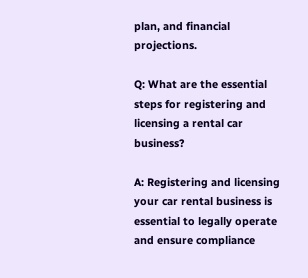plan, and financial projections.

Q: What are the essential steps for registering and licensing a rental car business?

A: Registering and licensing your car rental business is essential to legally operate and ensure compliance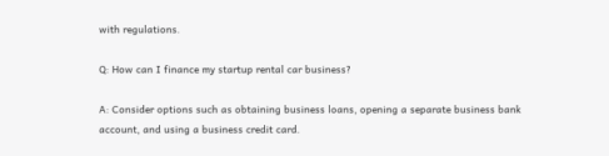with regulations.

Q: How can I finance my startup rental car business?

A: Consider options such as obtaining business loans, opening a separate business bank account, and using a business credit card.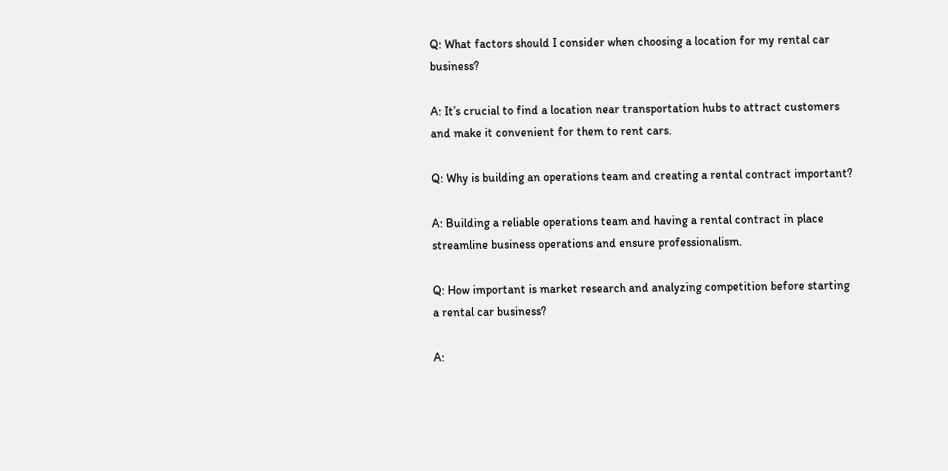Q: What factors should I consider when choosing a location for my rental car business?

A: It’s crucial to find a location near transportation hubs to attract customers and make it convenient for them to rent cars.

Q: Why is building an operations team and creating a rental contract important?

A: Building a reliable operations team and having a rental contract in place streamline business operations and ensure professionalism.

Q: How important is market research and analyzing competition before starting a rental car business?

A: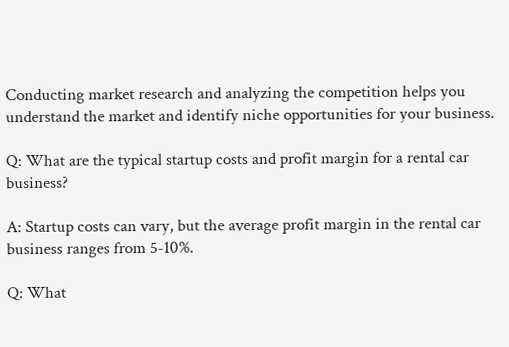Conducting market research and analyzing the competition helps you understand the market and identify niche opportunities for your business.

Q: What are the typical startup costs and profit margin for a rental car business?

A: Startup costs can vary, but the average profit margin in the rental car business ranges from 5-10%.

Q: What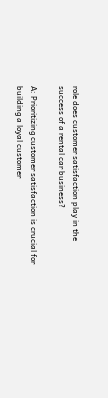role does customer satisfaction play in the success of a rental car business?

A: Prioritizing customer satisfaction is crucial for building a loyal customer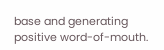base and generating positive word-of-mouth.